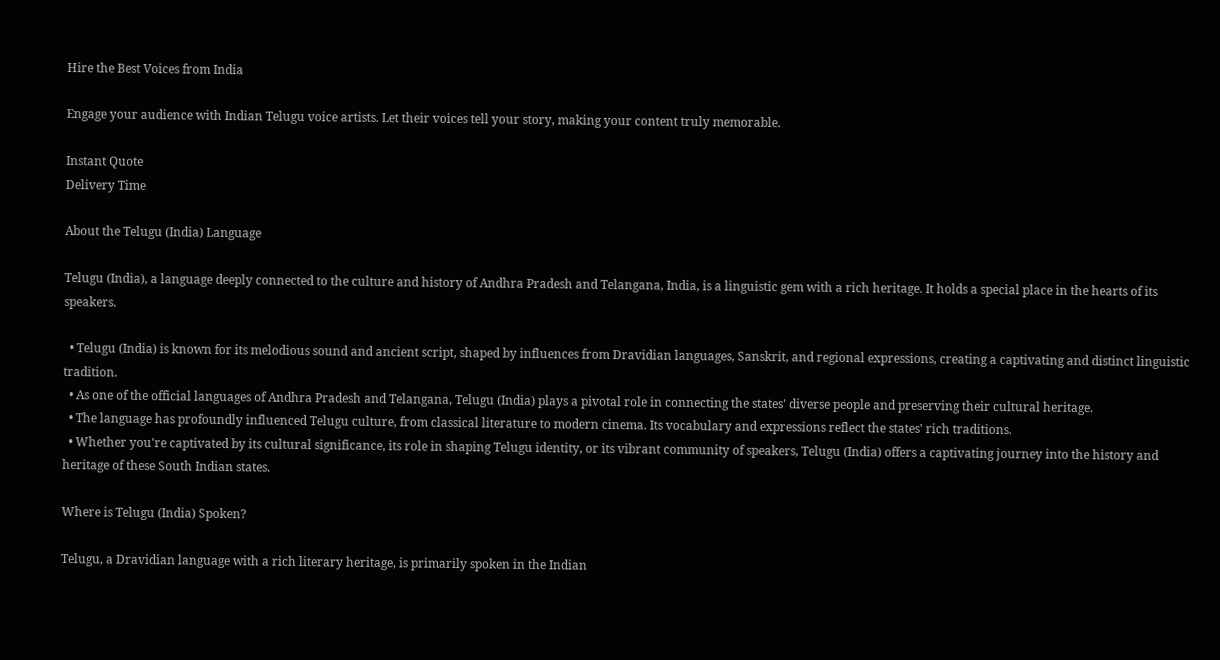Hire the Best Voices from India

Engage your audience with Indian Telugu voice artists. Let their voices tell your story, making your content truly memorable.

Instant Quote
Delivery Time

About the Telugu (India) Language

Telugu (India), a language deeply connected to the culture and history of Andhra Pradesh and Telangana, India, is a linguistic gem with a rich heritage. It holds a special place in the hearts of its speakers.

  • Telugu (India) is known for its melodious sound and ancient script, shaped by influences from Dravidian languages, Sanskrit, and regional expressions, creating a captivating and distinct linguistic tradition.
  • As one of the official languages of Andhra Pradesh and Telangana, Telugu (India) plays a pivotal role in connecting the states' diverse people and preserving their cultural heritage.
  • The language has profoundly influenced Telugu culture, from classical literature to modern cinema. Its vocabulary and expressions reflect the states' rich traditions.
  • Whether you're captivated by its cultural significance, its role in shaping Telugu identity, or its vibrant community of speakers, Telugu (India) offers a captivating journey into the history and heritage of these South Indian states.

Where is Telugu (India) Spoken?

Telugu, a Dravidian language with a rich literary heritage, is primarily spoken in the Indian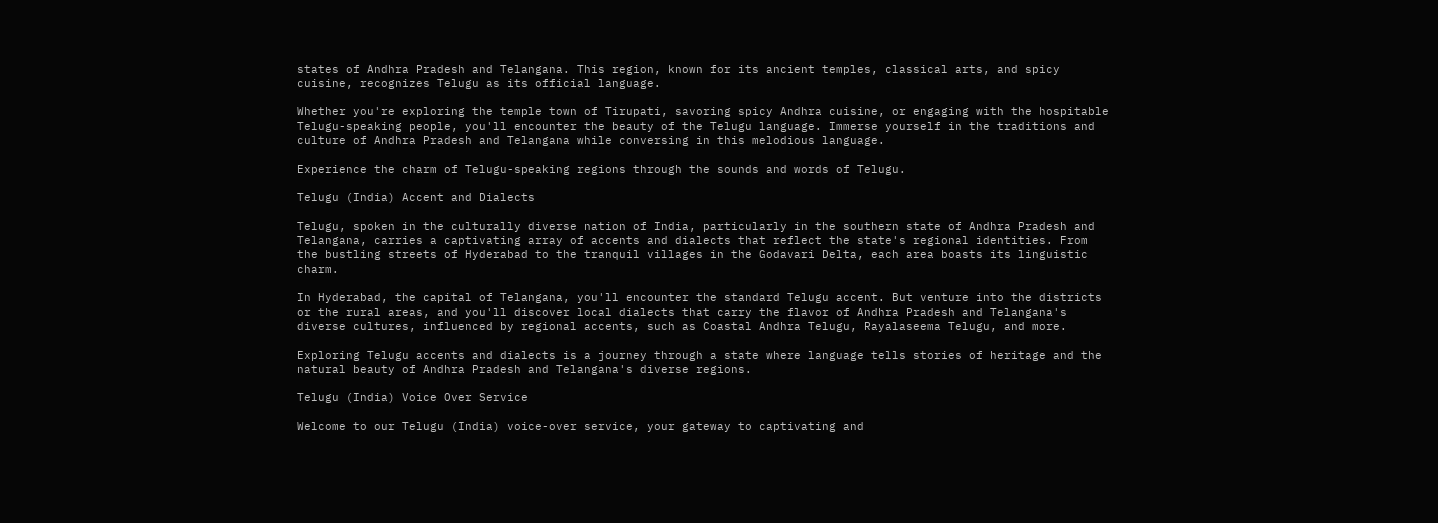states of Andhra Pradesh and Telangana. This region, known for its ancient temples, classical arts, and spicy cuisine, recognizes Telugu as its official language.

Whether you're exploring the temple town of Tirupati, savoring spicy Andhra cuisine, or engaging with the hospitable Telugu-speaking people, you'll encounter the beauty of the Telugu language. Immerse yourself in the traditions and culture of Andhra Pradesh and Telangana while conversing in this melodious language.

Experience the charm of Telugu-speaking regions through the sounds and words of Telugu.

Telugu (India) Accent and Dialects

Telugu, spoken in the culturally diverse nation of India, particularly in the southern state of Andhra Pradesh and Telangana, carries a captivating array of accents and dialects that reflect the state's regional identities. From the bustling streets of Hyderabad to the tranquil villages in the Godavari Delta, each area boasts its linguistic charm.

In Hyderabad, the capital of Telangana, you'll encounter the standard Telugu accent. But venture into the districts or the rural areas, and you'll discover local dialects that carry the flavor of Andhra Pradesh and Telangana's diverse cultures, influenced by regional accents, such as Coastal Andhra Telugu, Rayalaseema Telugu, and more.

Exploring Telugu accents and dialects is a journey through a state where language tells stories of heritage and the natural beauty of Andhra Pradesh and Telangana's diverse regions.

Telugu (India) Voice Over Service

Welcome to our Telugu (India) voice-over service, your gateway to captivating and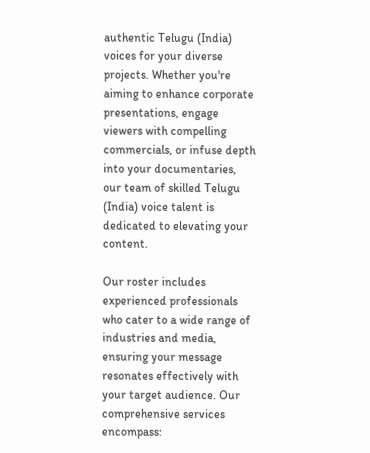authentic Telugu (India) voices for your diverse projects. Whether you're aiming to enhance corporate presentations, engage viewers with compelling commercials, or infuse depth into your documentaries, our team of skilled Telugu (India) voice talent is dedicated to elevating your content.

Our roster includes experienced professionals who cater to a wide range of industries and media, ensuring your message resonates effectively with your target audience. Our comprehensive services encompass: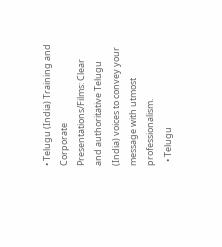• Telugu (India) Training and Corporate Presentations/Films: Clear and authoritative Telugu (India) voices to convey your message with utmost professionalism.
  • Telugu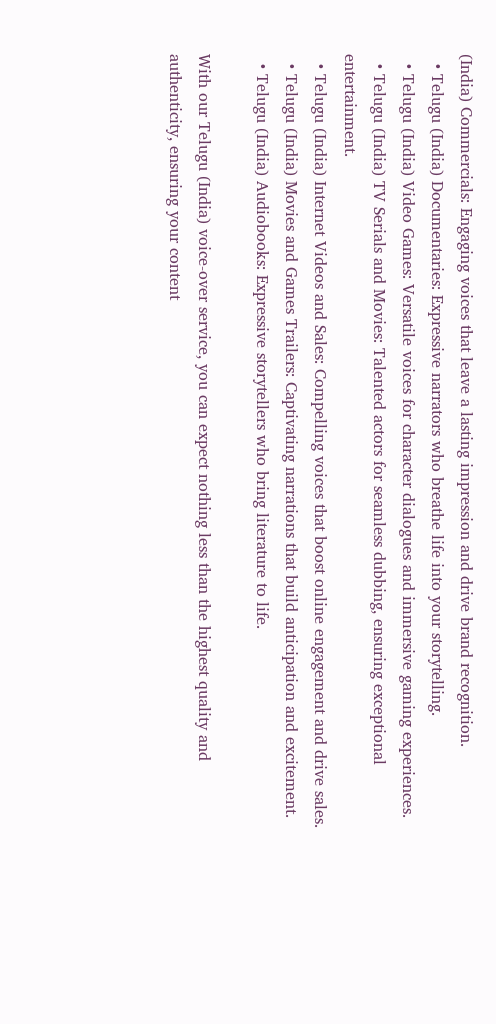(India) Commercials: Engaging voices that leave a lasting impression and drive brand recognition.
  • Telugu (India) Documentaries: Expressive narrators who breathe life into your storytelling.
  • Telugu (India) Video Games: Versatile voices for character dialogues and immersive gaming experiences.
  • Telugu (India) TV Serials and Movies: Talented actors for seamless dubbing, ensuring exceptional entertainment.
  • Telugu (India) Internet Videos and Sales: Compelling voices that boost online engagement and drive sales.
  • Telugu (India) Movies and Games Trailers: Captivating narrations that build anticipation and excitement.
  • Telugu (India) Audiobooks: Expressive storytellers who bring literature to life.

With our Telugu (India) voice-over service, you can expect nothing less than the highest quality and authenticity, ensuring your content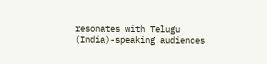resonates with Telugu (India)-speaking audiences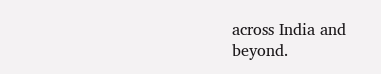across India and beyond.